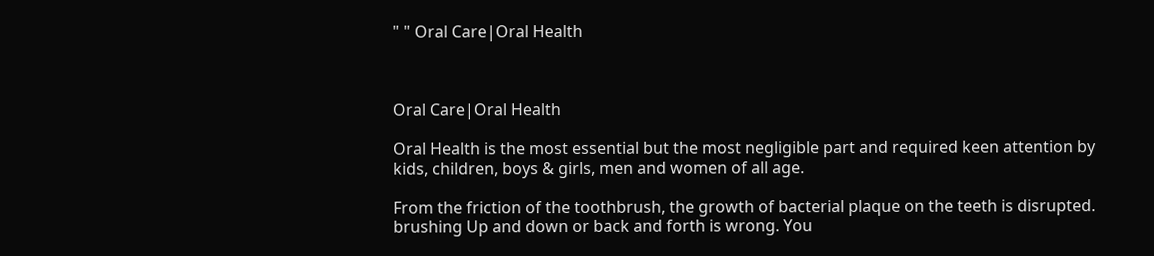" " Oral Care|Oral Health



Oral Care|Oral Health

Oral Health is the most essential but the most negligible part and required keen attention by kids, children, boys & girls, men and women of all age.

From the friction of the toothbrush, the growth of bacterial plaque on the teeth is disrupted. brushing Up and down or back and forth is wrong. You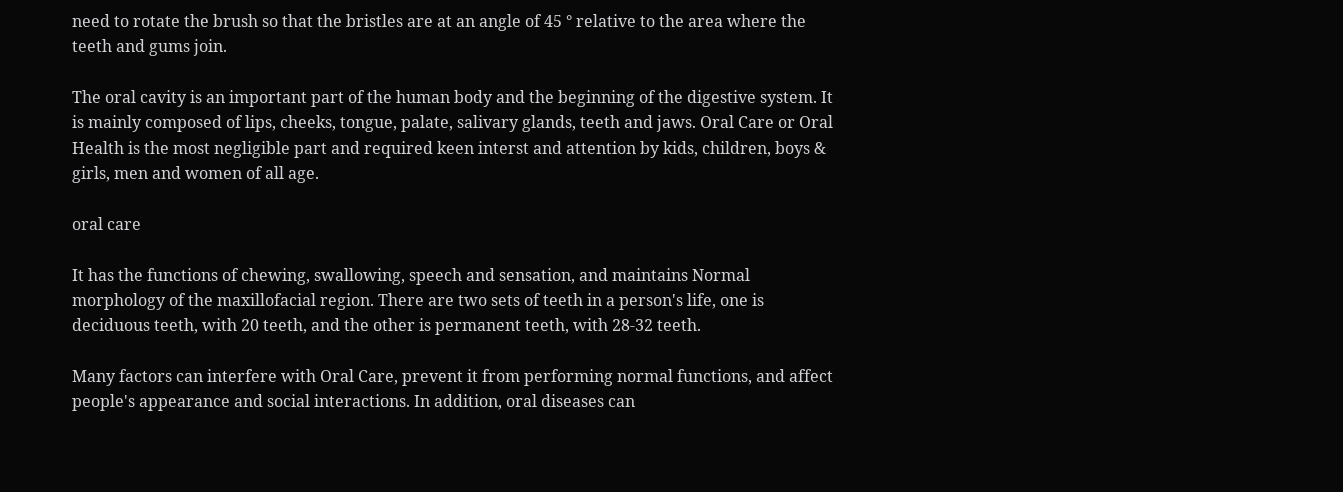need to rotate the brush so that the bristles are at an angle of 45 ° relative to the area where the teeth and gums join.

The oral cavity is an important part of the human body and the beginning of the digestive system. It is mainly composed of lips, cheeks, tongue, palate, salivary glands, teeth and jaws. Oral Care or Oral Health is the most negligible part and required keen interst and attention by kids, children, boys & girls, men and women of all age.

oral care

It has the functions of chewing, swallowing, speech and sensation, and maintains Normal morphology of the maxillofacial region. There are two sets of teeth in a person's life, one is deciduous teeth, with 20 teeth, and the other is permanent teeth, with 28-32 teeth.

Many factors can interfere with Oral Care, prevent it from performing normal functions, and affect people's appearance and social interactions. In addition, oral diseases can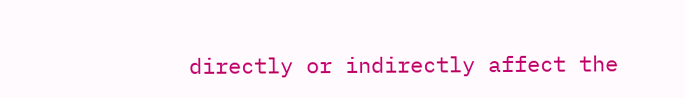directly or indirectly affect the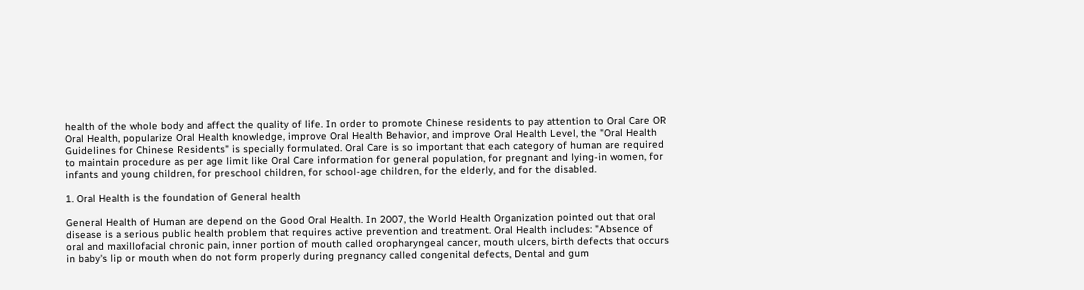health of the whole body and affect the quality of life. In order to promote Chinese residents to pay attention to Oral Care OR Oral Health, popularize Oral Health knowledge, improve Oral Health Behavior, and improve Oral Health Level, the "Oral Health Guidelines for Chinese Residents" is specially formulated. Oral Care is so important that each category of human are required to maintain procedure as per age limit like Oral Care information for general population, for pregnant and lying-in women, for infants and young children, for preschool children, for school-age children, for the elderly, and for the disabled.

1. Oral Health is the foundation of General health

General Health of Human are depend on the Good Oral Health. In 2007, the World Health Organization pointed out that oral disease is a serious public health problem that requires active prevention and treatment. Oral Health includes: "Absence of oral and maxillofacial chronic pain, inner portion of mouth called oropharyngeal cancer, mouth ulcers, birth defects that occurs in baby's lip or mouth when do not form properly during pregnancy called congenital defects, Dental and gum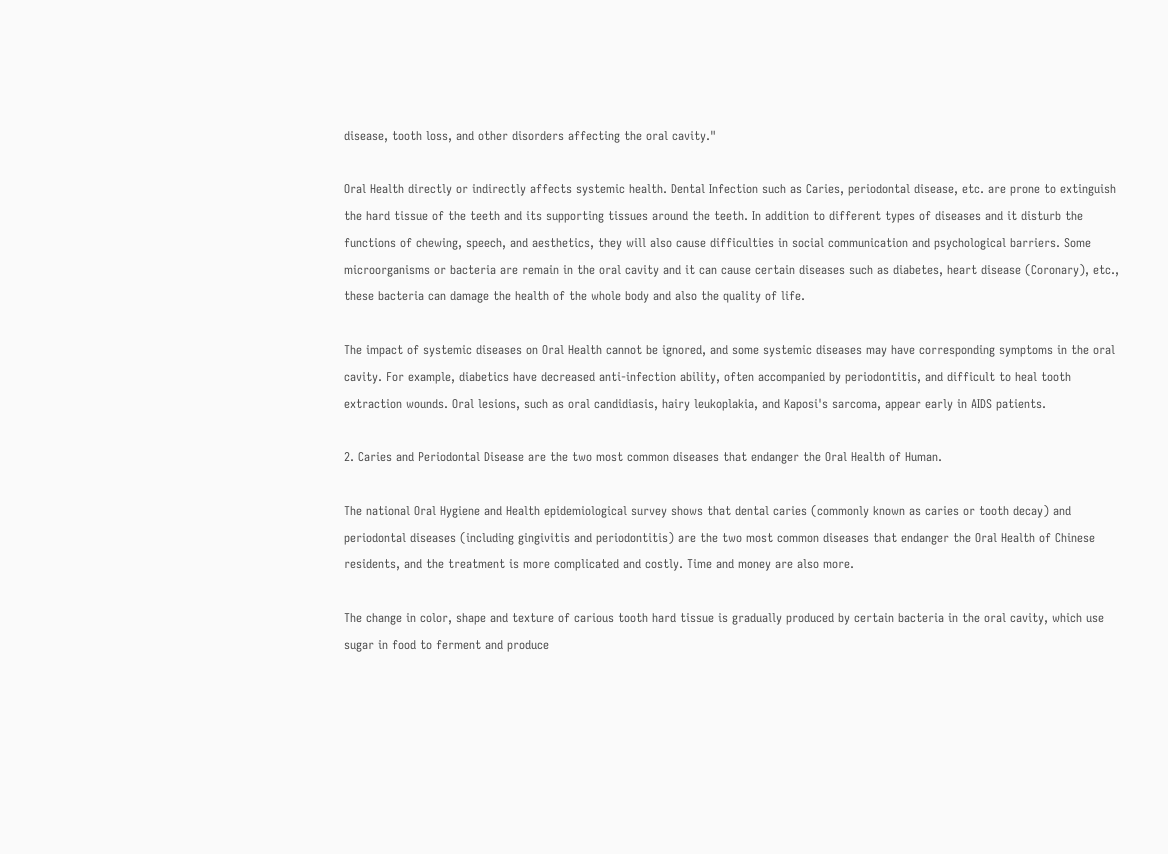disease, tooth loss, and other disorders affecting the oral cavity."

Oral Health directly or indirectly affects systemic health. Dental Infection such as Caries, periodontal disease, etc. are prone to extinguish the hard tissue of the teeth and its supporting tissues around the teeth. In addition to different types of diseases and it disturb the functions of chewing, speech, and aesthetics, they will also cause difficulties in social communication and psychological barriers. Some microorganisms or bacteria are remain in the oral cavity and it can cause certain diseases such as diabetes, heart disease (Coronary), etc., these bacteria can damage the health of the whole body and also the quality of life.

The impact of systemic diseases on Oral Health cannot be ignored, and some systemic diseases may have corresponding symptoms in the oral cavity. For example, diabetics have decreased anti-infection ability, often accompanied by periodontitis, and difficult to heal tooth extraction wounds. Oral lesions, such as oral candidiasis, hairy leukoplakia, and Kaposi's sarcoma, appear early in AIDS patients.

2. Caries and Periodontal Disease are the two most common diseases that endanger the Oral Health of Human.

The national Oral Hygiene and Health epidemiological survey shows that dental caries (commonly known as caries or tooth decay) and periodontal diseases (including gingivitis and periodontitis) are the two most common diseases that endanger the Oral Health of Chinese residents, and the treatment is more complicated and costly. Time and money are also more.

The change in color, shape and texture of carious tooth hard tissue is gradually produced by certain bacteria in the oral cavity, which use sugar in food to ferment and produce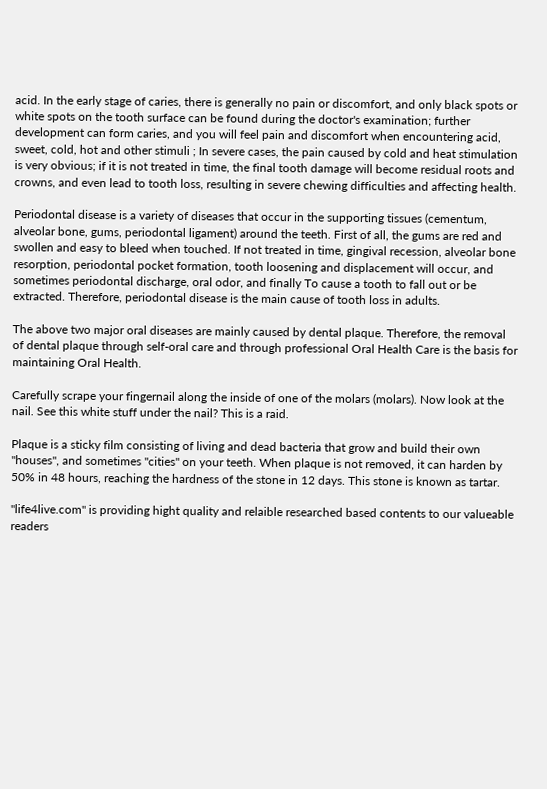acid. In the early stage of caries, there is generally no pain or discomfort, and only black spots or white spots on the tooth surface can be found during the doctor's examination; further development can form caries, and you will feel pain and discomfort when encountering acid, sweet, cold, hot and other stimuli ; In severe cases, the pain caused by cold and heat stimulation is very obvious; if it is not treated in time, the final tooth damage will become residual roots and crowns, and even lead to tooth loss, resulting in severe chewing difficulties and affecting health.

Periodontal disease is a variety of diseases that occur in the supporting tissues (cementum, alveolar bone, gums, periodontal ligament) around the teeth. First of all, the gums are red and swollen and easy to bleed when touched. If not treated in time, gingival recession, alveolar bone resorption, periodontal pocket formation, tooth loosening and displacement will occur, and sometimes periodontal discharge, oral odor, and finally To cause a tooth to fall out or be extracted. Therefore, periodontal disease is the main cause of tooth loss in adults.

The above two major oral diseases are mainly caused by dental plaque. Therefore, the removal of dental plaque through self-oral care and through professional Oral Health Care is the basis for maintaining Oral Health.

Carefully scrape your fingernail along the inside of one of the molars (molars). Now look at the nail. See this white stuff under the nail? This is a raid.

Plaque is a sticky film consisting of living and dead bacteria that grow and build their own "houses", and sometimes "cities" on your teeth. When plaque is not removed, it can harden by 50% in 48 hours, reaching the hardness of the stone in 12 days. This stone is known as tartar.

"life4live.com" is providing hight quality and relaible researched based contents to our valueable readers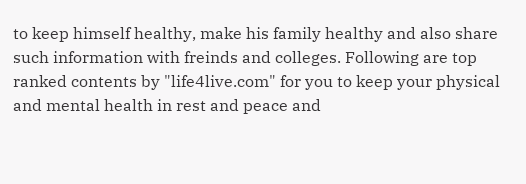to keep himself healthy, make his family healthy and also share such information with freinds and colleges. Following are top ranked contents by "life4live.com" for you to keep your physical and mental health in rest and peace and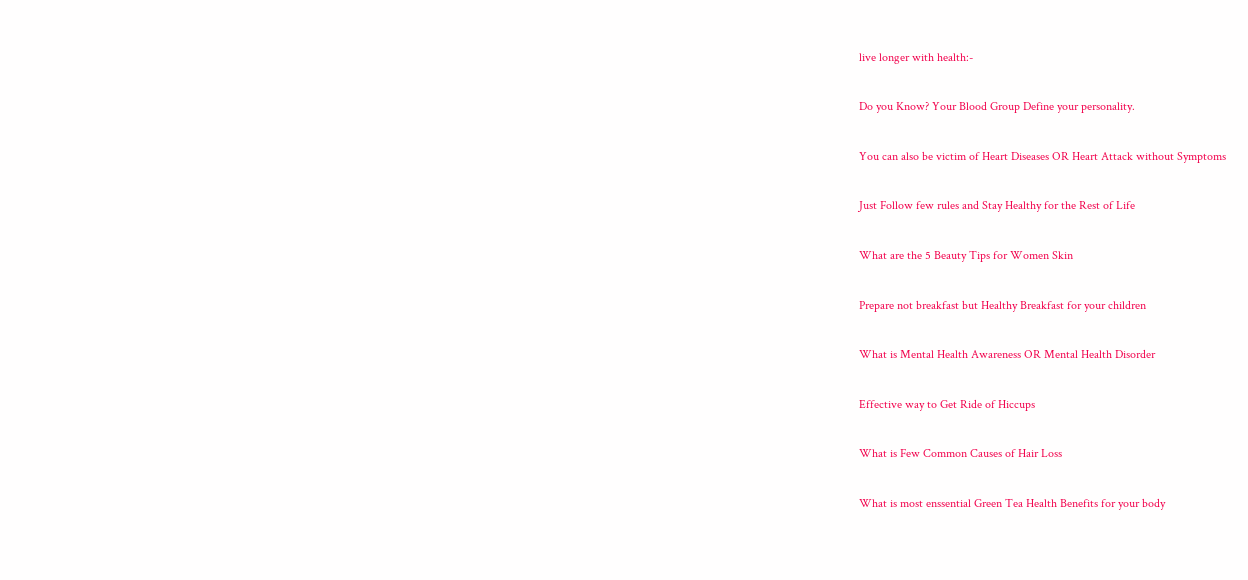live longer with health:-

Do you Know? Your Blood Group Define your personality.

You can also be victim of Heart Diseases OR Heart Attack without Symptoms

Just Follow few rules and Stay Healthy for the Rest of Life

What are the 5 Beauty Tips for Women Skin

Prepare not breakfast but Healthy Breakfast for your children

What is Mental Health Awareness OR Mental Health Disorder

Effective way to Get Ride of Hiccups

What is Few Common Causes of Hair Loss

What is most enssential Green Tea Health Benefits for your body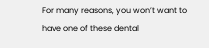For many reasons, you won’t want to have one of these dental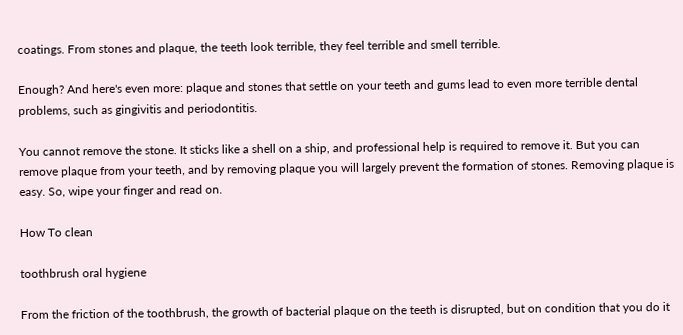coatings. From stones and plaque, the teeth look terrible, they feel terrible and smell terrible.

Enough? And here's even more: plaque and stones that settle on your teeth and gums lead to even more terrible dental problems, such as gingivitis and periodontitis.

You cannot remove the stone. It sticks like a shell on a ship, and professional help is required to remove it. But you can remove plaque from your teeth, and by removing plaque you will largely prevent the formation of stones. Removing plaque is easy. So, wipe your finger and read on.

How To clean

toothbrush oral hygiene

From the friction of the toothbrush, the growth of bacterial plaque on the teeth is disrupted, but on condition that you do it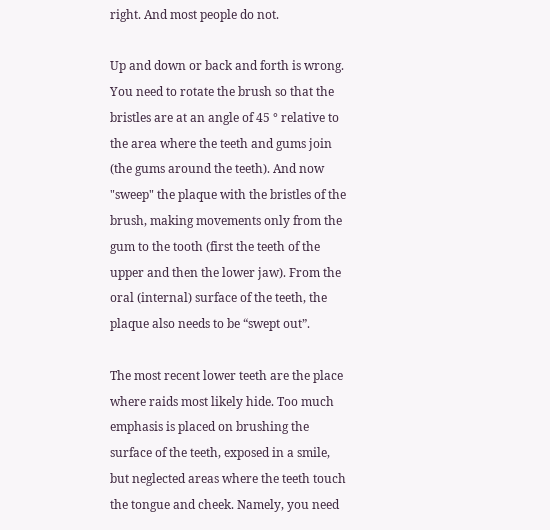right. And most people do not.

Up and down or back and forth is wrong. You need to rotate the brush so that the bristles are at an angle of 45 ° relative to the area where the teeth and gums join (the gums around the teeth). And now "sweep" the plaque with the bristles of the brush, making movements only from the gum to the tooth (first the teeth of the upper and then the lower jaw). From the oral (internal) surface of the teeth, the plaque also needs to be “swept out”.

The most recent lower teeth are the place where raids most likely hide. Too much emphasis is placed on brushing the surface of the teeth, exposed in a smile, but neglected areas where the teeth touch the tongue and cheek. Namely, you need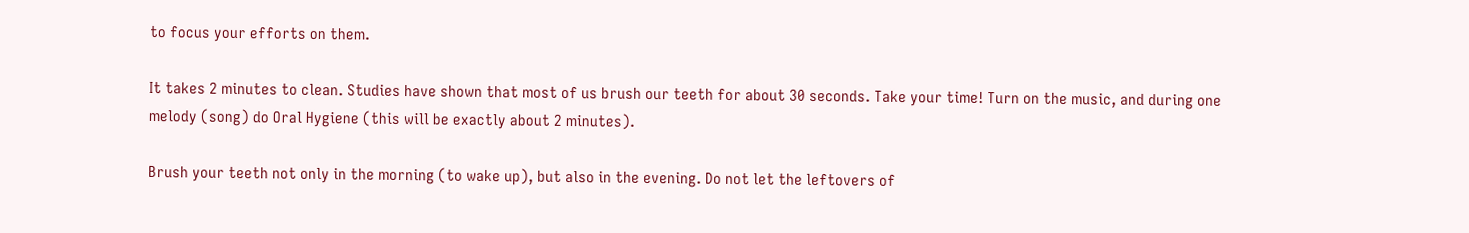to focus your efforts on them.

It takes 2 minutes to clean. Studies have shown that most of us brush our teeth for about 30 seconds. Take your time! Turn on the music, and during one melody (song) do Oral Hygiene (this will be exactly about 2 minutes).

Brush your teeth not only in the morning (to wake up), but also in the evening. Do not let the leftovers of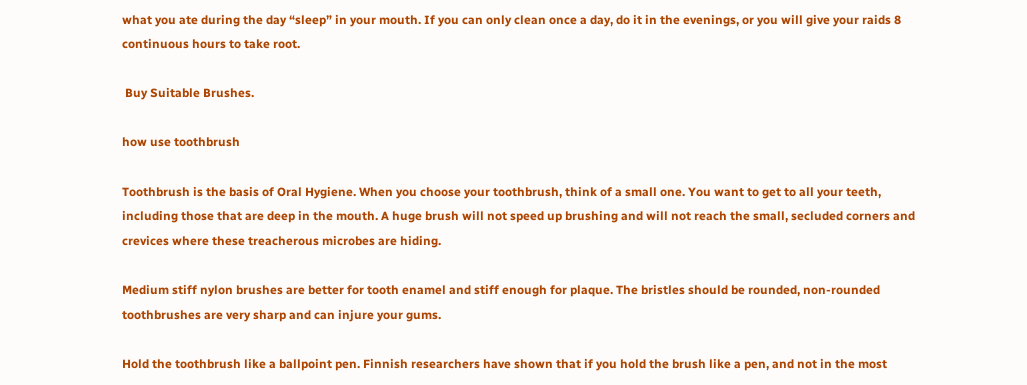what you ate during the day “sleep” in your mouth. If you can only clean once a day, do it in the evenings, or you will give your raids 8 continuous hours to take root.

 Buy Suitable Brushes.

how use toothbrush

Toothbrush is the basis of Oral Hygiene. When you choose your toothbrush, think of a small one. You want to get to all your teeth, including those that are deep in the mouth. A huge brush will not speed up brushing and will not reach the small, secluded corners and crevices where these treacherous microbes are hiding.

Medium stiff nylon brushes are better for tooth enamel and stiff enough for plaque. The bristles should be rounded, non-rounded toothbrushes are very sharp and can injure your gums.

Hold the toothbrush like a ballpoint pen. Finnish researchers have shown that if you hold the brush like a pen, and not in the most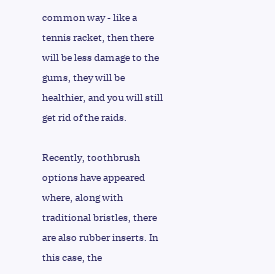common way - like a tennis racket, then there will be less damage to the gums, they will be healthier, and you will still get rid of the raids.

Recently, toothbrush options have appeared where, along with traditional bristles, there are also rubber inserts. In this case, the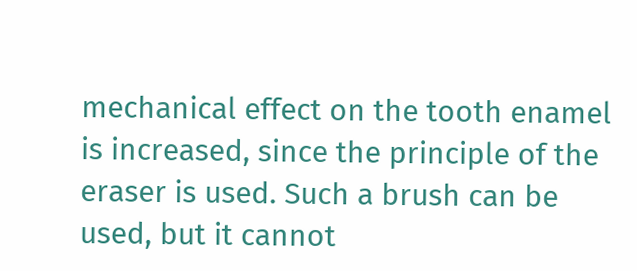mechanical effect on the tooth enamel is increased, since the principle of the eraser is used. Such a brush can be used, but it cannot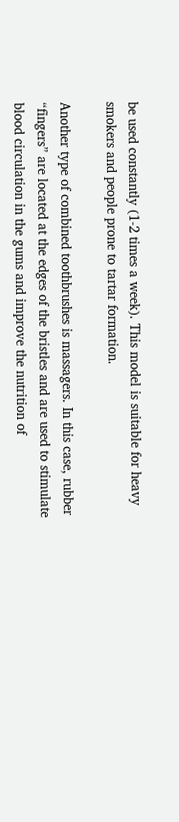be used constantly (1-2 times a week). This model is suitable for heavy smokers and people prone to tartar formation.

Another type of combined toothbrushes is massagers. In this case, rubber “fingers” are located at the edges of the bristles and are used to stimulate blood circulation in the gums and improve the nutrition of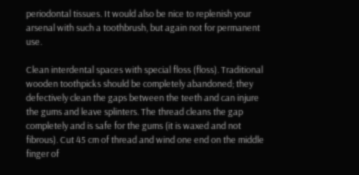periodontal tissues. It would also be nice to replenish your arsenal with such a toothbrush, but again not for permanent use.

Clean interdental spaces with special floss (floss). Traditional wooden toothpicks should be completely abandoned; they defectively clean the gaps between the teeth and can injure the gums and leave splinters. The thread cleans the gap completely and is safe for the gums (it is waxed and not fibrous). Cut 45 cm of thread and wind one end on the middle finger of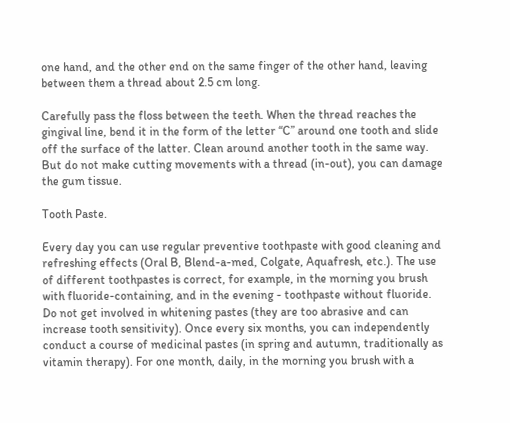one hand, and the other end on the same finger of the other hand, leaving between them a thread about 2.5 cm long.

Carefully pass the floss between the teeth. When the thread reaches the gingival line, bend it in the form of the letter “C” around one tooth and slide off the surface of the latter. Clean around another tooth in the same way. But do not make cutting movements with a thread (in-out), you can damage the gum tissue.

Tooth Paste.

Every day you can use regular preventive toothpaste with good cleaning and refreshing effects (Oral B, Blend-a-med, Colgate, Aquafresh, etc.). The use of different toothpastes is correct, for example, in the morning you brush with fluoride-containing, and in the evening - toothpaste without fluoride. Do not get involved in whitening pastes (they are too abrasive and can increase tooth sensitivity). Once every six months, you can independently conduct a course of medicinal pastes (in spring and autumn, traditionally as vitamin therapy). For one month, daily, in the morning you brush with a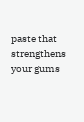paste that strengthens your gums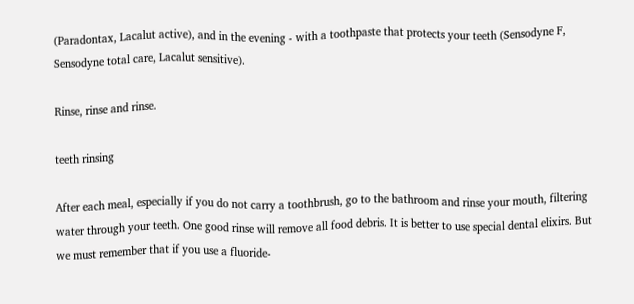(Paradontax, Lacalut active), and in the evening - with a toothpaste that protects your teeth (Sensodyne F, Sensodyne total care, Lacalut sensitive).

Rinse, rinse and rinse.

teeth rinsing

After each meal, especially if you do not carry a toothbrush, go to the bathroom and rinse your mouth, filtering water through your teeth. One good rinse will remove all food debris. It is better to use special dental elixirs. But we must remember that if you use a fluoride-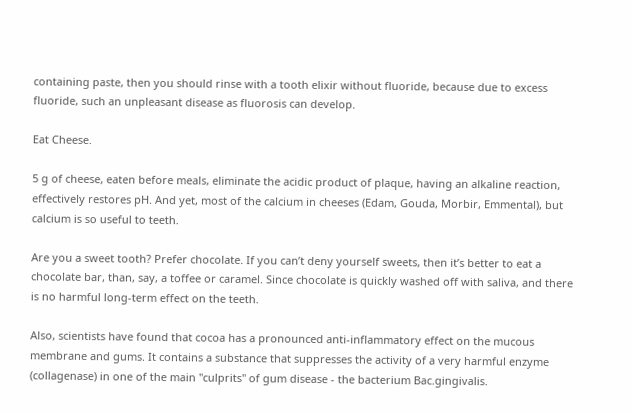containing paste, then you should rinse with a tooth elixir without fluoride, because due to excess fluoride, such an unpleasant disease as fluorosis can develop.

Eat Cheese.

5 g of cheese, eaten before meals, eliminate the acidic product of plaque, having an alkaline reaction, effectively restores pH. And yet, most of the calcium in cheeses (Edam, Gouda, Morbir, Emmental), but calcium is so useful to teeth.

Are you a sweet tooth? Prefer chocolate. If you can’t deny yourself sweets, then it’s better to eat a chocolate bar, than, say, a toffee or caramel. Since chocolate is quickly washed off with saliva, and there is no harmful long-term effect on the teeth.

Also, scientists have found that cocoa has a pronounced anti-inflammatory effect on the mucous membrane and gums. It contains a substance that suppresses the activity of a very harmful enzyme (collagenase) in one of the main "culprits" of gum disease - the bacterium Bac.gingivalis.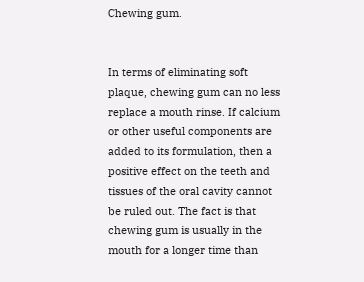Chewing gum.


In terms of eliminating soft plaque, chewing gum can no less replace a mouth rinse. If calcium or other useful components are added to its formulation, then a positive effect on the teeth and tissues of the oral cavity cannot be ruled out. The fact is that chewing gum is usually in the mouth for a longer time than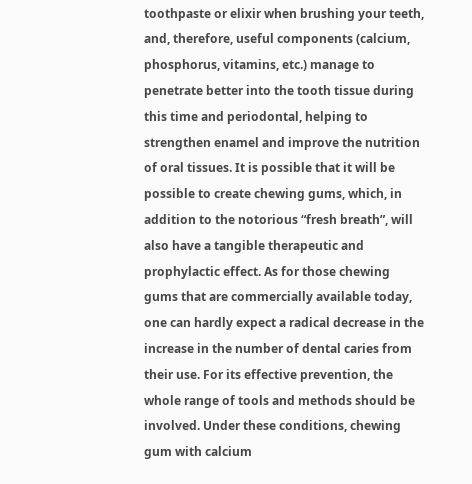toothpaste or elixir when brushing your teeth, and, therefore, useful components (calcium, phosphorus, vitamins, etc.) manage to penetrate better into the tooth tissue during this time and periodontal, helping to strengthen enamel and improve the nutrition of oral tissues. It is possible that it will be possible to create chewing gums, which, in addition to the notorious “fresh breath”, will also have a tangible therapeutic and prophylactic effect. As for those chewing gums that are commercially available today, one can hardly expect a radical decrease in the increase in the number of dental caries from their use. For its effective prevention, the whole range of tools and methods should be involved. Under these conditions, chewing gum with calcium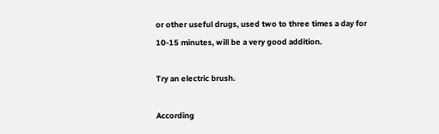or other useful drugs, used two to three times a day for 10-15 minutes, will be a very good addition.

Try an electric brush.

According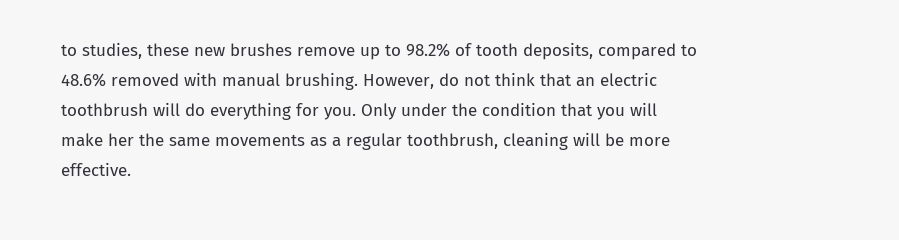to studies, these new brushes remove up to 98.2% of tooth deposits, compared to 48.6% removed with manual brushing. However, do not think that an electric toothbrush will do everything for you. Only under the condition that you will make her the same movements as a regular toothbrush, cleaning will be more effective.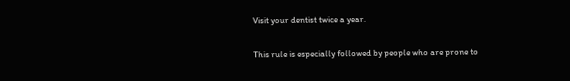Visit your dentist twice a year.

This rule is especially followed by people who are prone to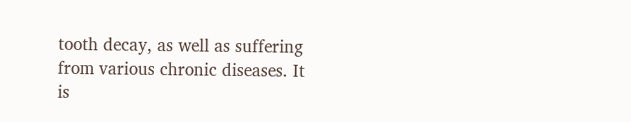tooth decay, as well as suffering from various chronic diseases. It is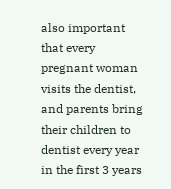also important that every pregnant woman visits the dentist, and parents bring their children to dentist every year in the first 3 years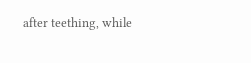after teething, while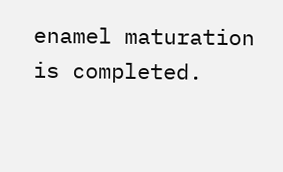enamel maturation is completed.